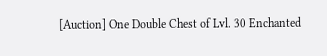[Auction] One Double Chest of Lvl. 30 Enchanted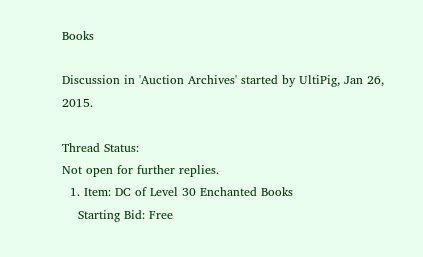Books

Discussion in 'Auction Archives' started by UltiPig, Jan 26, 2015.

Thread Status:
Not open for further replies.
  1. Item: DC of Level 30 Enchanted Books
    Starting Bid: Free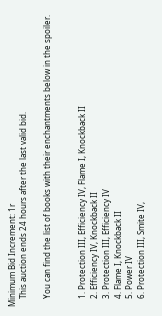Minimum Bid Increment: 1r
    This auction ends 24 hours after the last valid bid.

    You can find the list of books with their enchantments below in the spoiler.


    1. Protection III, Efficiency IV, Flame I, Knockback II
    2. Efficiency IV, Knockback II
    3. Protection III, Efficiency IV
    4. Flame I, Knockback II
    5. Power IV
    6. Protection III, Smite IV,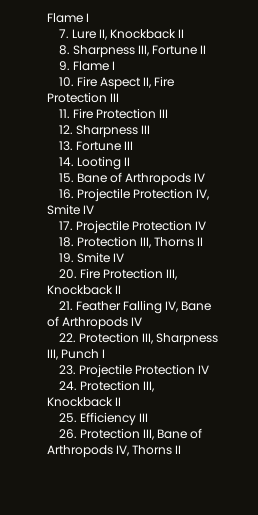Flame I
    7. Lure II, Knockback II
    8. Sharpness III, Fortune II
    9. Flame I
    10. Fire Aspect II, Fire Protection III
    11. Fire Protection III
    12. Sharpness III
    13. Fortune III
    14. Looting II
    15. Bane of Arthropods IV
    16. Projectile Protection IV, Smite IV
    17. Projectile Protection IV
    18. Protection III, Thorns II
    19. Smite IV
    20. Fire Protection III, Knockback II
    21. Feather Falling IV, Bane of Arthropods IV
    22. Protection III, Sharpness III, Punch I
    23. Projectile Protection IV
    24. Protection III, Knockback II
    25. Efficiency III
    26. Protection III, Bane of Arthropods IV, Thorns II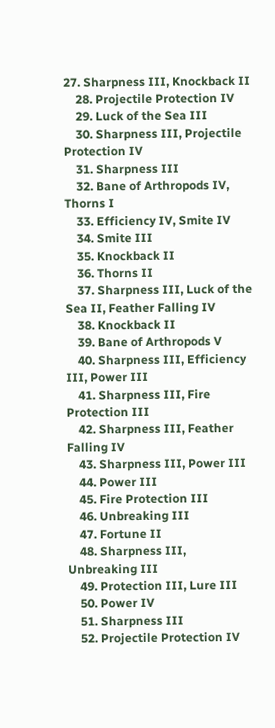27. Sharpness III, Knockback II
    28. Projectile Protection IV
    29. Luck of the Sea III
    30. Sharpness III, Projectile Protection IV
    31. Sharpness III
    32. Bane of Arthropods IV, Thorns I
    33. Efficiency IV, Smite IV
    34. Smite III
    35. Knockback II
    36. Thorns II
    37. Sharpness III, Luck of the Sea II, Feather Falling IV
    38. Knockback II
    39. Bane of Arthropods V
    40. Sharpness III, Efficiency III, Power III
    41. Sharpness III, Fire Protection III
    42. Sharpness III, Feather Falling IV
    43. Sharpness III, Power III
    44. Power III
    45. Fire Protection III
    46. Unbreaking III
    47. Fortune II
    48. Sharpness III, Unbreaking III
    49. Protection III, Lure III
    50. Power IV
    51. Sharpness III
    52. Projectile Protection IV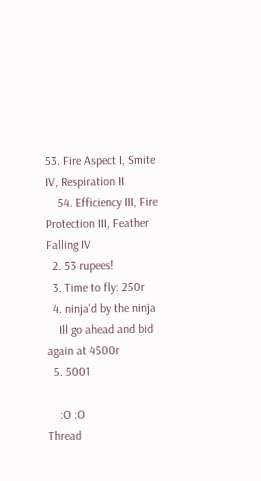53. Fire Aspect I, Smite IV, Respiration II
    54. Efficiency III, Fire Protection III, Feather Falling IV
  2. 53 rupees!
  3. Time to fly: 250r
  4. ninja'd by the ninja
    Ill go ahead and bid again at 4500r
  5. 5001

    :O :O
Thread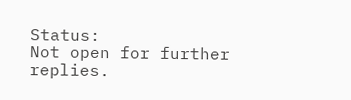Status:
Not open for further replies.